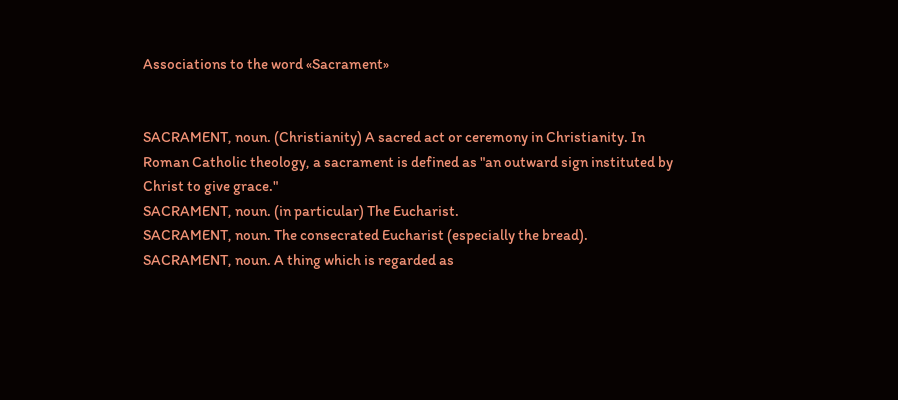Associations to the word «Sacrament»


SACRAMENT, noun. (Christianity) A sacred act or ceremony in Christianity. In Roman Catholic theology, a sacrament is defined as "an outward sign instituted by Christ to give grace."
SACRAMENT, noun. (in particular) The Eucharist.
SACRAMENT, noun. The consecrated Eucharist (especially the bread).
SACRAMENT, noun. A thing which is regarded as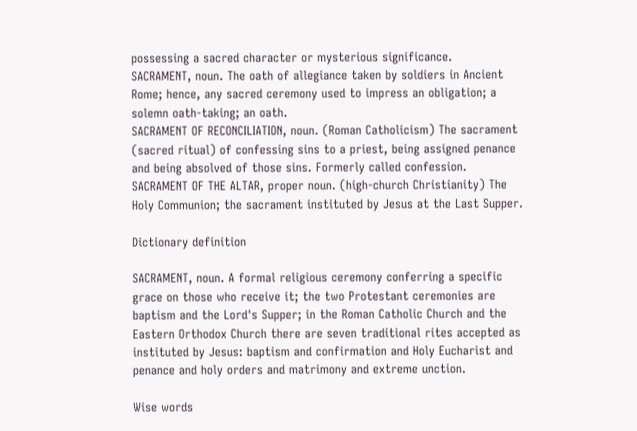possessing a sacred character or mysterious significance.
SACRAMENT, noun. The oath of allegiance taken by soldiers in Ancient Rome; hence, any sacred ceremony used to impress an obligation; a solemn oath-taking; an oath.
SACRAMENT OF RECONCILIATION, noun. (Roman Catholicism) The sacrament (sacred ritual) of confessing sins to a priest, being assigned penance and being absolved of those sins. Formerly called confession.
SACRAMENT OF THE ALTAR, proper noun. (high-church Christianity) The Holy Communion; the sacrament instituted by Jesus at the Last Supper.

Dictionary definition

SACRAMENT, noun. A formal religious ceremony conferring a specific grace on those who receive it; the two Protestant ceremonies are baptism and the Lord's Supper; in the Roman Catholic Church and the Eastern Orthodox Church there are seven traditional rites accepted as instituted by Jesus: baptism and confirmation and Holy Eucharist and penance and holy orders and matrimony and extreme unction.

Wise words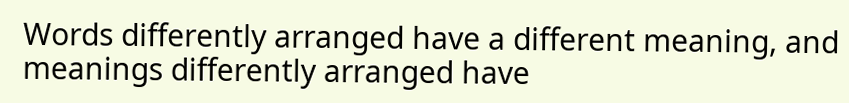Words differently arranged have a different meaning, and meanings differently arranged have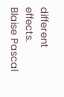different effects.
Blaise Pascal